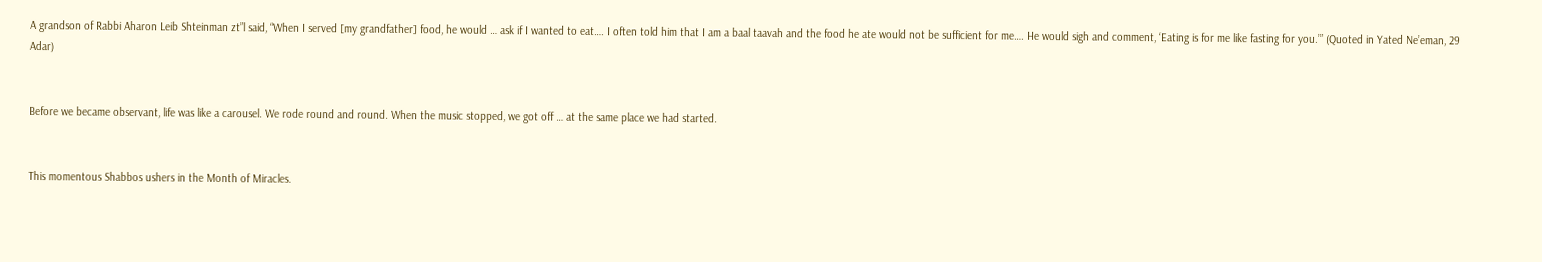A grandson of Rabbi Aharon Leib Shteinman zt”l said, “When I served [my grandfather] food, he would … ask if I wanted to eat…. I often told him that I am a baal taavah and the food he ate would not be sufficient for me…. He would sigh and comment, ‘Eating is for me like fasting for you.’” (Quoted in Yated Ne’eman, 29 Adar)


Before we became observant, life was like a carousel. We rode round and round. When the music stopped, we got off … at the same place we had started.


This momentous Shabbos ushers in the Month of Miracles.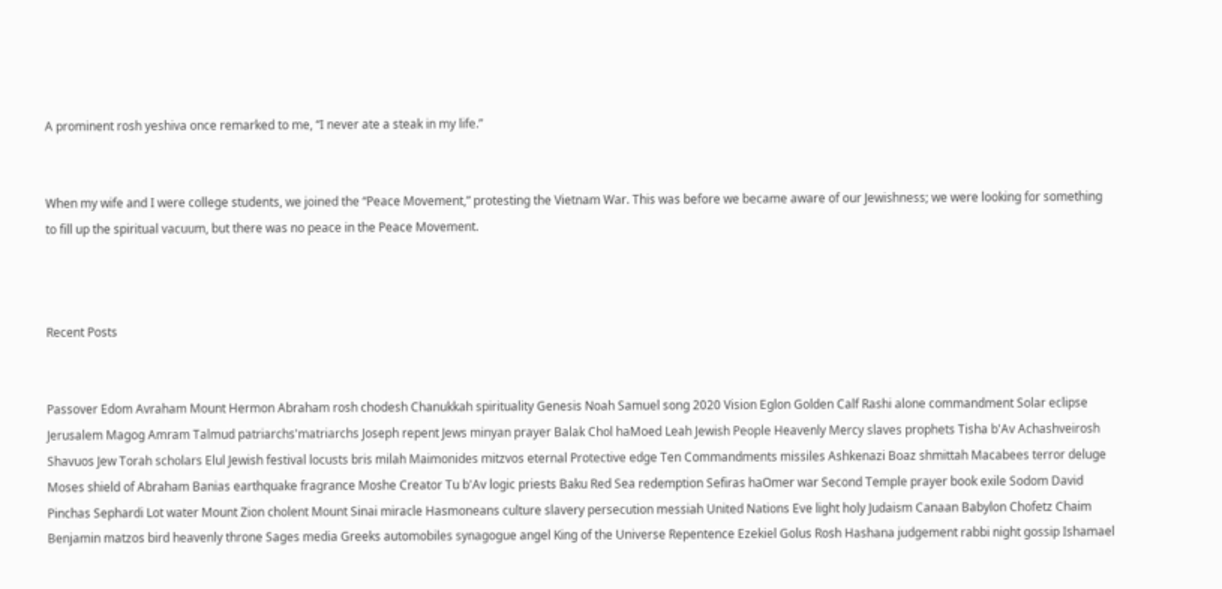A prominent rosh yeshiva once remarked to me, “I never ate a steak in my life.”


When my wife and I were college students, we joined the “Peace Movement,” protesting the Vietnam War. This was before we became aware of our Jewishness; we were looking for something to fill up the spiritual vacuum, but there was no peace in the Peace Movement.



Recent Posts


Passover Edom Avraham Mount Hermon Abraham rosh chodesh Chanukkah spirituality Genesis Noah Samuel song 2020 Vision Eglon Golden Calf Rashi alone commandment Solar eclipse Jerusalem Magog Amram Talmud patriarchs'matriarchs Joseph repent Jews minyan prayer Balak Chol haMoed Leah Jewish People Heavenly Mercy slaves prophets Tisha b'Av Achashveirosh Shavuos Jew Torah scholars Elul Jewish festival locusts bris milah Maimonides mitzvos eternal Protective edge Ten Commandments missiles Ashkenazi Boaz shmittah Macabees terror deluge Moses shield of Abraham Banias earthquake fragrance Moshe Creator Tu b'Av logic priests Baku Red Sea redemption Sefiras haOmer war Second Temple prayer book exile Sodom David Pinchas Sephardi Lot water Mount Zion cholent Mount Sinai miracle Hasmoneans culture slavery persecution messiah United Nations Eve light holy Judaism Canaan Babylon Chofetz Chaim Benjamin matzos bird heavenly throne Sages media Greeks automobiles synagogue angel King of the Universe Repentence Ezekiel Golus Rosh Hashana judgement rabbi night gossip Ishamael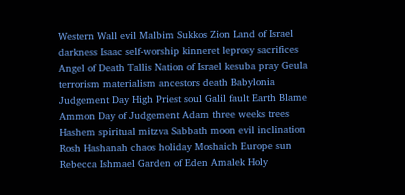Western Wall evil Malbim Sukkos Zion Land of Israel darkness Isaac self-worship kinneret leprosy sacrifices Angel of Death Tallis Nation of Israel kesuba pray Geula terrorism materialism ancestors death Babylonia Judgement Day High Priest soul Galil fault Earth Blame Ammon Day of Judgement Adam three weeks trees Hashem spiritual mitzva Sabbath moon evil inclination Rosh Hashanah chaos holiday Moshaich Europe sun Rebecca Ishmael Garden of Eden Amalek Holy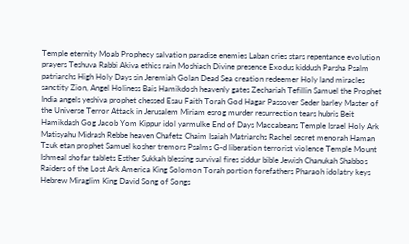Temple eternity Moab Prophecy salvation paradise enemies Laban cries stars repentance evolution prayers Teshuva Rabbi Akiva ethics rain Moshiach Divine presence Exodus kiddush Parsha Psalm patriarchs High Holy Days sin Jeremiah Golan Dead Sea creation redeemer Holy land miracles sanctity Zion, Angel Holiness Bais Hamikdosh heavenly gates Zechariah Tefillin Samuel the Prophet India angels yeshiva prophet chessed Esau Faith Torah God Hagar Passover Seder barley Master of the Universe Terror Attack in Jerusalem Miriam esrog murder resurrection tears hubris Beit Hamikdash Gog Jacob Yom Kippur idol yarmulke End of Days Maccabeans Temple Israel Holy Ark Matisyahu Midrash Rebbe heaven Chafetz Chaim Isaiah Matriarchs Rachel secret menorah Haman Tzuk etan prophet Samuel kosher tremors Psalms G-d liberation terrorist violence Temple Mount Ishmeal shofar tablets Esther Sukkah blessing survival fires siddur bible Jewish Chanukah Shabbos Raiders of the Lost Ark America King Solomon Torah portion forefathers Pharaoh idolatry keys Hebrew Miraglim King David Song of Songs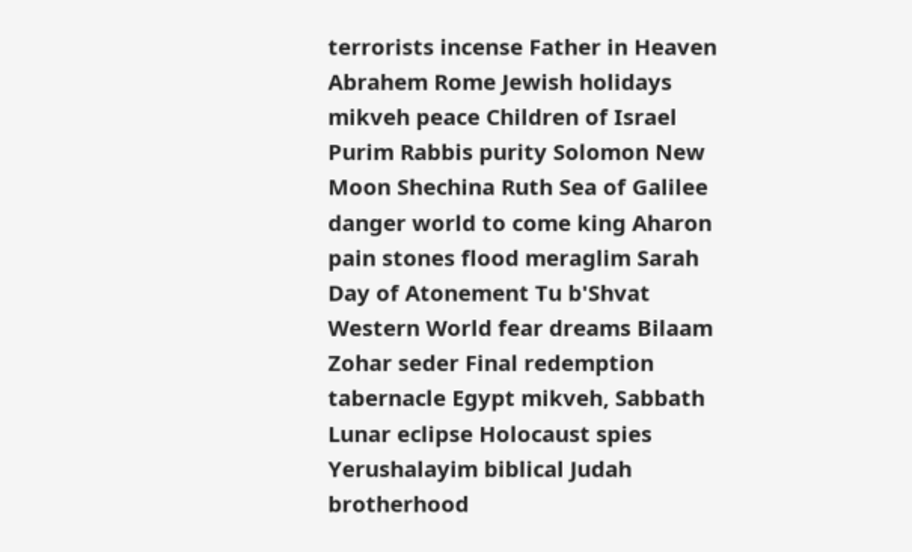terrorists incense Father in Heaven Abrahem Rome Jewish holidays mikveh peace Children of Israel Purim Rabbis purity Solomon New Moon Shechina Ruth Sea of Galilee danger world to come king Aharon pain stones flood meraglim Sarah Day of Atonement Tu b'Shvat Western World fear dreams Bilaam Zohar seder Final redemption tabernacle Egypt mikveh, Sabbath Lunar eclipse Holocaust spies Yerushalayim biblical Judah brotherhood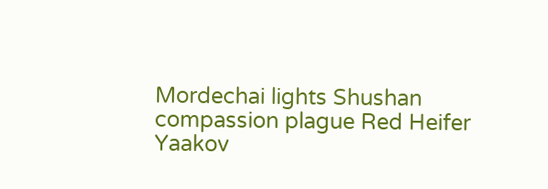Mordechai lights Shushan compassion plague Red Heifer Yaakov